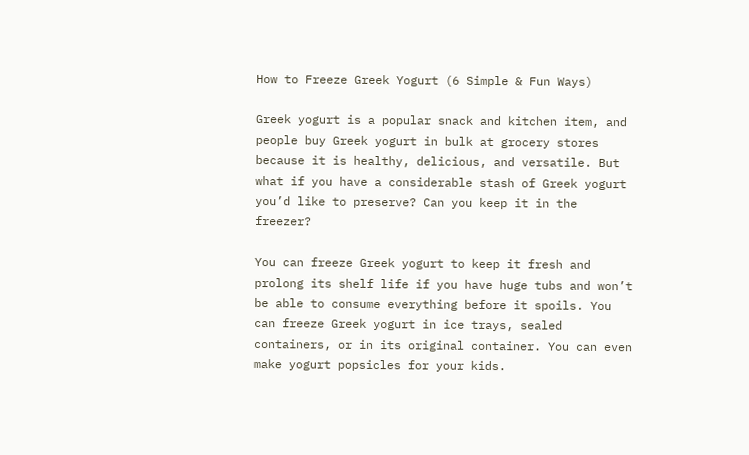How to Freeze Greek Yogurt (6 Simple & Fun Ways)

Greek yogurt is a popular snack and kitchen item, and people buy Greek yogurt in bulk at grocery stores because it is healthy, delicious, and versatile. But what if you have a considerable stash of Greek yogurt you’d like to preserve? Can you keep it in the freezer?

You can freeze Greek yogurt to keep it fresh and prolong its shelf life if you have huge tubs and won’t be able to consume everything before it spoils. You can freeze Greek yogurt in ice trays, sealed containers, or in its original container. You can even make yogurt popsicles for your kids.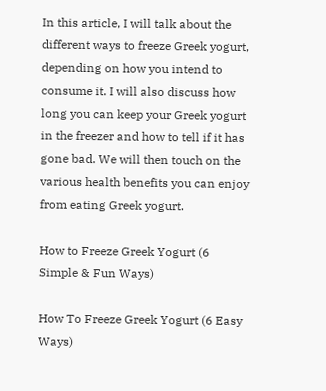In this article, I will talk about the different ways to freeze Greek yogurt, depending on how you intend to consume it. I will also discuss how long you can keep your Greek yogurt in the freezer and how to tell if it has gone bad. We will then touch on the various health benefits you can enjoy from eating Greek yogurt.

How to Freeze Greek Yogurt (6 Simple & Fun Ways)

How To Freeze Greek Yogurt (6 Easy Ways)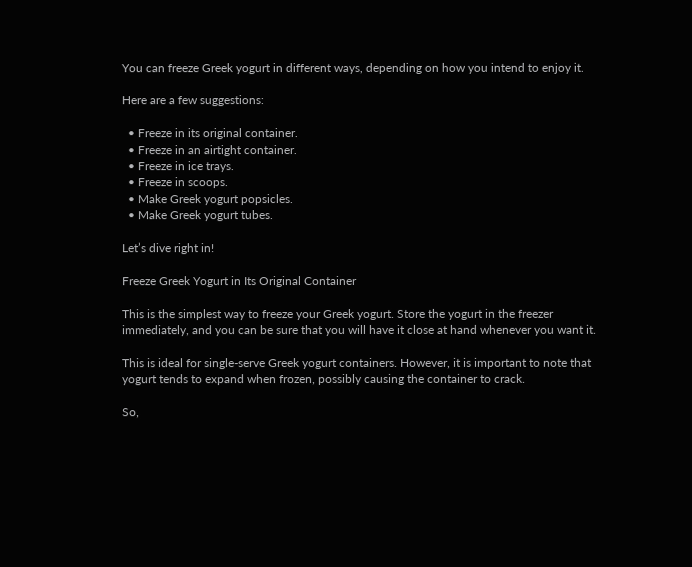You can freeze Greek yogurt in different ways, depending on how you intend to enjoy it.

Here are a few suggestions:

  • Freeze in its original container.
  • Freeze in an airtight container.
  • Freeze in ice trays.
  • Freeze in scoops.
  • Make Greek yogurt popsicles.
  • Make Greek yogurt tubes.

Let’s dive right in!

Freeze Greek Yogurt in Its Original Container

This is the simplest way to freeze your Greek yogurt. Store the yogurt in the freezer immediately, and you can be sure that you will have it close at hand whenever you want it.

This is ideal for single-serve Greek yogurt containers. However, it is important to note that yogurt tends to expand when frozen, possibly causing the container to crack.

So,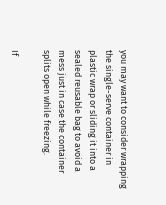you may want to consider wrapping the single-serve container in plastic wrap or sliding it into a sealed reusable bag to avoid a mess just in case the container splits open while freezing.

If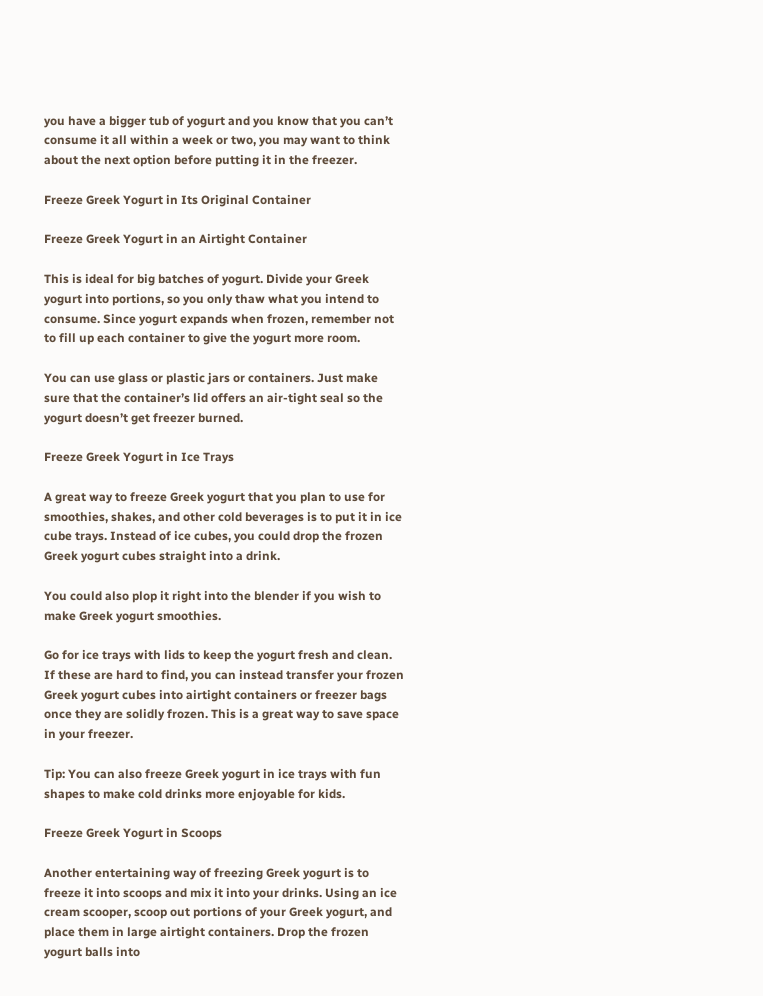you have a bigger tub of yogurt and you know that you can’t consume it all within a week or two, you may want to think about the next option before putting it in the freezer.

Freeze Greek Yogurt in Its Original Container

Freeze Greek Yogurt in an Airtight Container

This is ideal for big batches of yogurt. Divide your Greek yogurt into portions, so you only thaw what you intend to consume. Since yogurt expands when frozen, remember not to fill up each container to give the yogurt more room.

You can use glass or plastic jars or containers. Just make sure that the container’s lid offers an air-tight seal so the yogurt doesn’t get freezer burned.

Freeze Greek Yogurt in Ice Trays

A great way to freeze Greek yogurt that you plan to use for smoothies, shakes, and other cold beverages is to put it in ice cube trays. Instead of ice cubes, you could drop the frozen Greek yogurt cubes straight into a drink.

You could also plop it right into the blender if you wish to make Greek yogurt smoothies.

Go for ice trays with lids to keep the yogurt fresh and clean. If these are hard to find, you can instead transfer your frozen Greek yogurt cubes into airtight containers or freezer bags once they are solidly frozen. This is a great way to save space in your freezer.

Tip: You can also freeze Greek yogurt in ice trays with fun shapes to make cold drinks more enjoyable for kids.

Freeze Greek Yogurt in Scoops

Another entertaining way of freezing Greek yogurt is to freeze it into scoops and mix it into your drinks. Using an ice cream scooper, scoop out portions of your Greek yogurt, and place them in large airtight containers. Drop the frozen yogurt balls into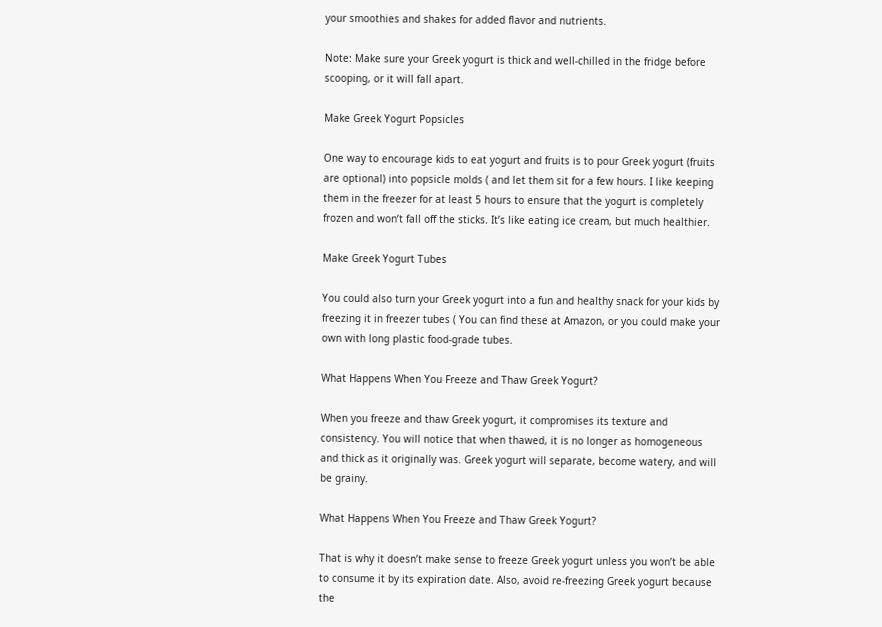your smoothies and shakes for added flavor and nutrients.

Note: Make sure your Greek yogurt is thick and well-chilled in the fridge before scooping, or it will fall apart.

Make Greek Yogurt Popsicles

One way to encourage kids to eat yogurt and fruits is to pour Greek yogurt (fruits are optional) into popsicle molds ( and let them sit for a few hours. I like keeping them in the freezer for at least 5 hours to ensure that the yogurt is completely frozen and won’t fall off the sticks. It’s like eating ice cream, but much healthier.

Make Greek Yogurt Tubes

You could also turn your Greek yogurt into a fun and healthy snack for your kids by freezing it in freezer tubes ( You can find these at Amazon, or you could make your own with long plastic food-grade tubes.

What Happens When You Freeze and Thaw Greek Yogurt?

When you freeze and thaw Greek yogurt, it compromises its texture and consistency. You will notice that when thawed, it is no longer as homogeneous and thick as it originally was. Greek yogurt will separate, become watery, and will be grainy.

What Happens When You Freeze and Thaw Greek Yogurt?

That is why it doesn’t make sense to freeze Greek yogurt unless you won’t be able to consume it by its expiration date. Also, avoid re-freezing Greek yogurt because the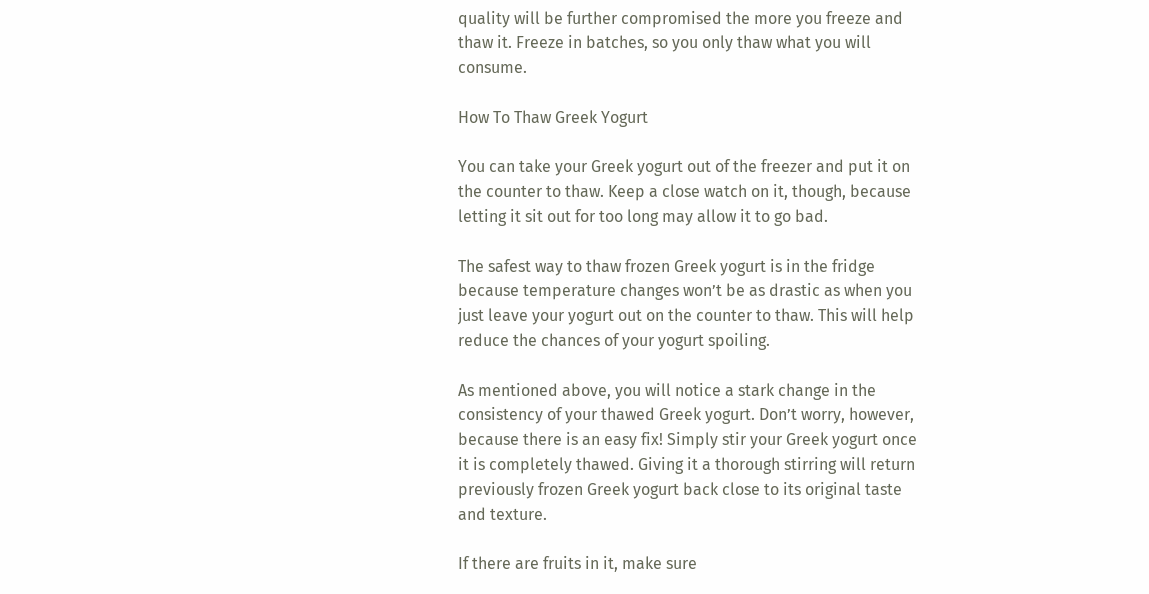quality will be further compromised the more you freeze and thaw it. Freeze in batches, so you only thaw what you will consume.

How To Thaw Greek Yogurt

You can take your Greek yogurt out of the freezer and put it on the counter to thaw. Keep a close watch on it, though, because letting it sit out for too long may allow it to go bad.

The safest way to thaw frozen Greek yogurt is in the fridge because temperature changes won’t be as drastic as when you just leave your yogurt out on the counter to thaw. This will help reduce the chances of your yogurt spoiling.

As mentioned above, you will notice a stark change in the consistency of your thawed Greek yogurt. Don’t worry, however, because there is an easy fix! Simply stir your Greek yogurt once it is completely thawed. Giving it a thorough stirring will return previously frozen Greek yogurt back close to its original taste and texture.

If there are fruits in it, make sure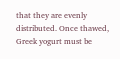that they are evenly distributed. Once thawed, Greek yogurt must be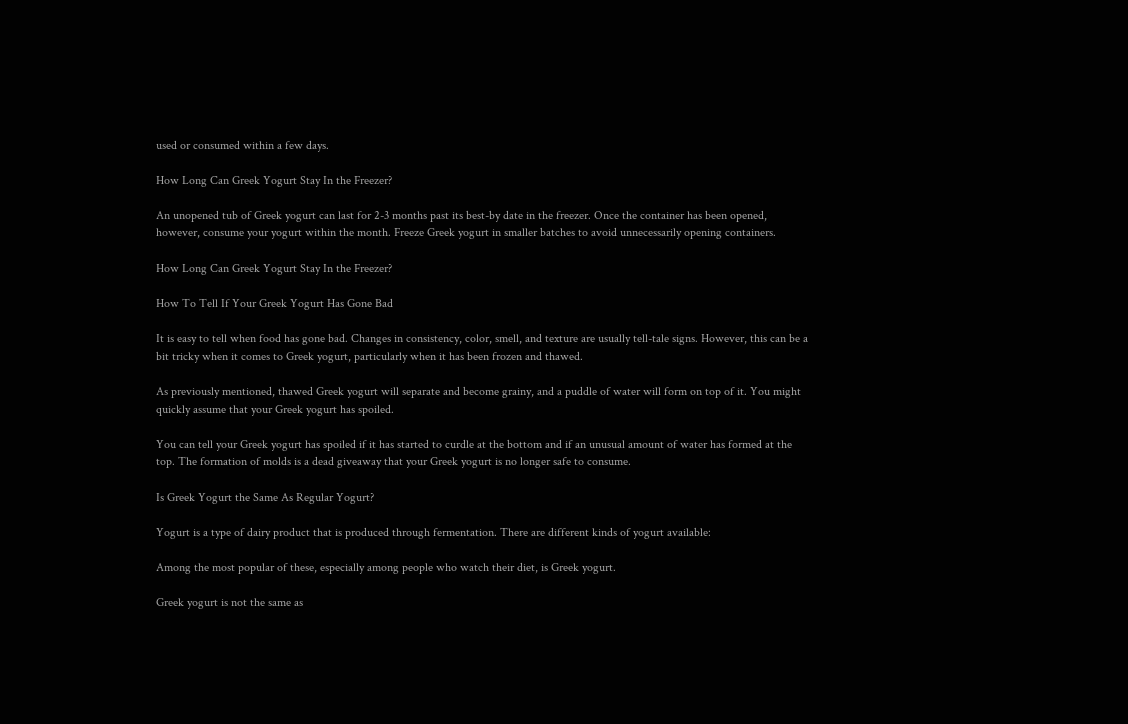used or consumed within a few days.

How Long Can Greek Yogurt Stay In the Freezer?

An unopened tub of Greek yogurt can last for 2-3 months past its best-by date in the freezer. Once the container has been opened, however, consume your yogurt within the month. Freeze Greek yogurt in smaller batches to avoid unnecessarily opening containers.

How Long Can Greek Yogurt Stay In the Freezer?

How To Tell If Your Greek Yogurt Has Gone Bad

It is easy to tell when food has gone bad. Changes in consistency, color, smell, and texture are usually tell-tale signs. However, this can be a bit tricky when it comes to Greek yogurt, particularly when it has been frozen and thawed.

As previously mentioned, thawed Greek yogurt will separate and become grainy, and a puddle of water will form on top of it. You might quickly assume that your Greek yogurt has spoiled.

You can tell your Greek yogurt has spoiled if it has started to curdle at the bottom and if an unusual amount of water has formed at the top. The formation of molds is a dead giveaway that your Greek yogurt is no longer safe to consume.

Is Greek Yogurt the Same As Regular Yogurt?

Yogurt is a type of dairy product that is produced through fermentation. There are different kinds of yogurt available:

Among the most popular of these, especially among people who watch their diet, is Greek yogurt.

Greek yogurt is not the same as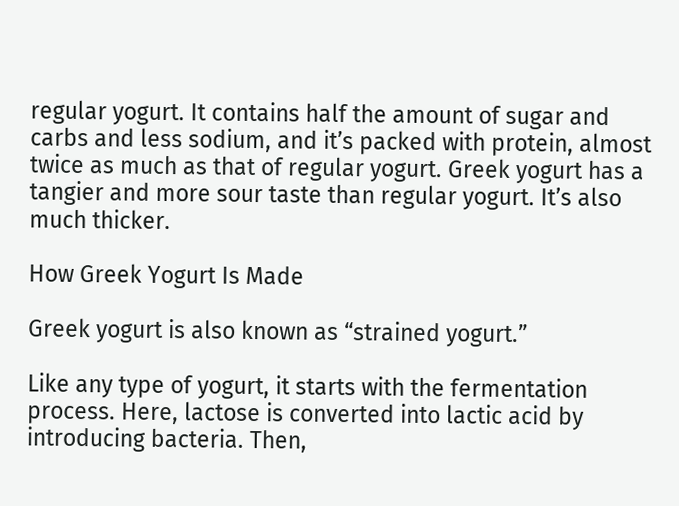regular yogurt. It contains half the amount of sugar and carbs and less sodium, and it’s packed with protein, almost twice as much as that of regular yogurt. Greek yogurt has a tangier and more sour taste than regular yogurt. It’s also much thicker.

How Greek Yogurt Is Made

Greek yogurt is also known as “strained yogurt.”

Like any type of yogurt, it starts with the fermentation process. Here, lactose is converted into lactic acid by introducing bacteria. Then,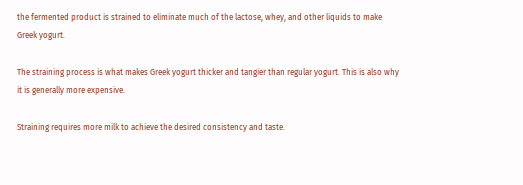the fermented product is strained to eliminate much of the lactose, whey, and other liquids to make Greek yogurt.

The straining process is what makes Greek yogurt thicker and tangier than regular yogurt. This is also why it is generally more expensive.

Straining requires more milk to achieve the desired consistency and taste.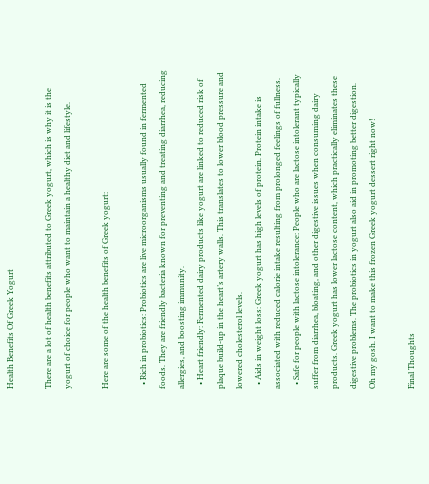Health Benefits Of Greek Yogurt

There are a lot of health benefits attributed to Greek yogurt, which is why it is the yogurt of choice for people who want to maintain a healthy diet and lifestyle.

Here are some of the health benefits of Greek yogurt:

  • Rich in probiotics: Probiotics are live microorganisms usually found in fermented foods. They are friendly bacteria known for preventing and treating diarrhea, reducing allergies, and boosting immunity.
  • Heart friendly: Fermented dairy products like yogurt are linked to reduced risk of plaque build-up in the heart’s artery walls. This translates to lower blood pressure and lowered cholesterol levels.
  • Aids in weight loss: Greek yogurt has high levels of protein. Protein intake is associated with reduced calorie intake resulting from prolonged feelings of fullness.
  • Safe for people with lactose intolerance: People who are lactose intolerant typically suffer from diarrhea, bloating, and other digestive issues when consuming dairy products. Greek yogurt has lower lactose content, which practically eliminates these digestive problems. The probiotics in yogurt also aid in promoting better digestion.
Oh my gosh. I want to make this frozen Greek yogurt dessert right now!

Final Thoughts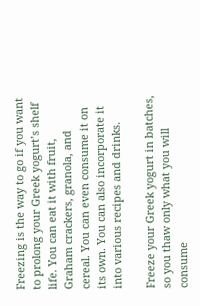Freezing is the way to go if you want to prolong your Greek yogurt’s shelf life. You can eat it with fruit, Graham crackers, granola, and cereal. You can even consume it on its own. You can also incorporate it into various recipes and drinks.

Freeze your Greek yogurt in batches, so you thaw only what you will consume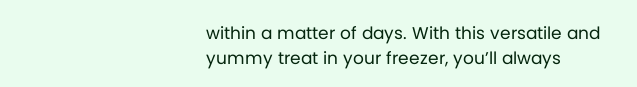within a matter of days. With this versatile and yummy treat in your freezer, you’ll always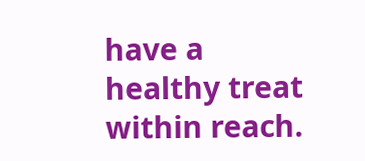have a healthy treat within reach.